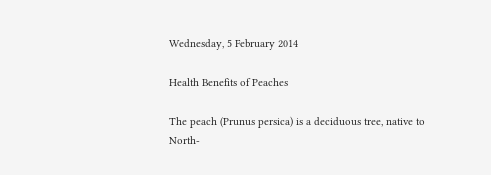Wednesday, 5 February 2014

Health Benefits of Peaches

The peach (Prunus persica) is a deciduous tree, native to North-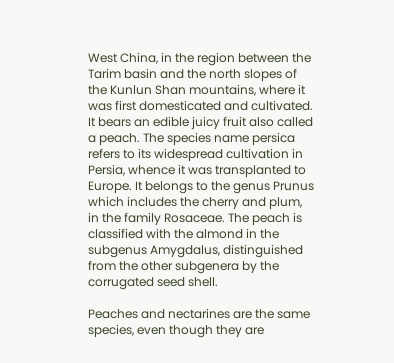West China, in the region between the Tarim basin and the north slopes of the Kunlun Shan mountains, where it was first domesticated and cultivated. It bears an edible juicy fruit also called a peach. The species name persica refers to its widespread cultivation in Persia, whence it was transplanted to Europe. It belongs to the genus Prunus which includes the cherry and plum, in the family Rosaceae. The peach is classified with the almond in the subgenus Amygdalus, distinguished from the other subgenera by the corrugated seed shell.

Peaches and nectarines are the same species, even though they are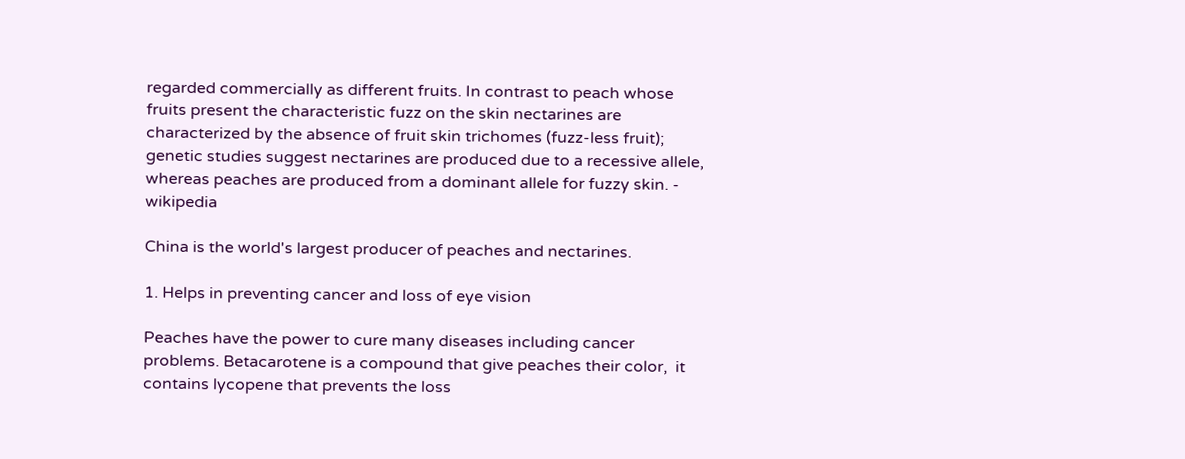regarded commercially as different fruits. In contrast to peach whose fruits present the characteristic fuzz on the skin nectarines are characterized by the absence of fruit skin trichomes (fuzz-less fruit); genetic studies suggest nectarines are produced due to a recessive allele, whereas peaches are produced from a dominant allele for fuzzy skin. - wikipedia

China is the world's largest producer of peaches and nectarines.

1. Helps in preventing cancer and loss of eye vision

Peaches have the power to cure many diseases including cancer problems. Betacarotene is a compound that give peaches their color,  it contains lycopene that prevents the loss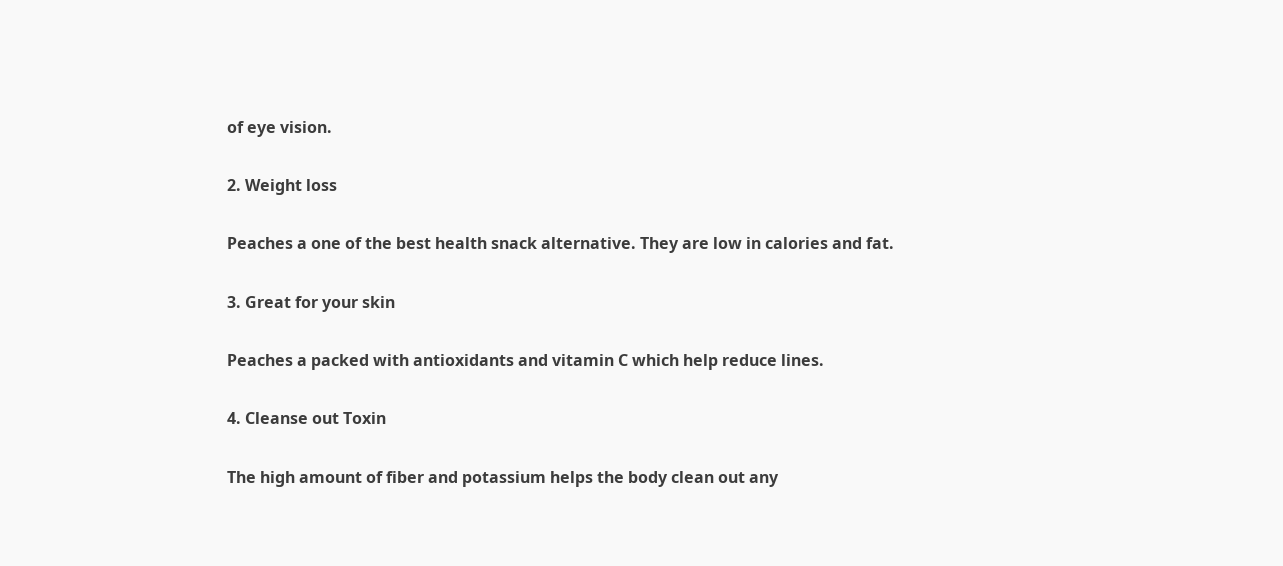of eye vision.

2. Weight loss

Peaches a one of the best health snack alternative. They are low in calories and fat.

3. Great for your skin

Peaches a packed with antioxidants and vitamin C which help reduce lines.

4. Cleanse out Toxin

The high amount of fiber and potassium helps the body clean out any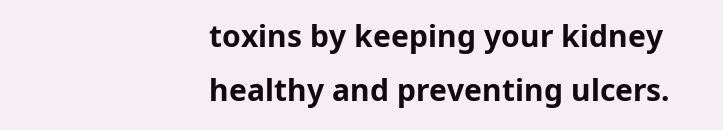toxins by keeping your kidney healthy and preventing ulcers.